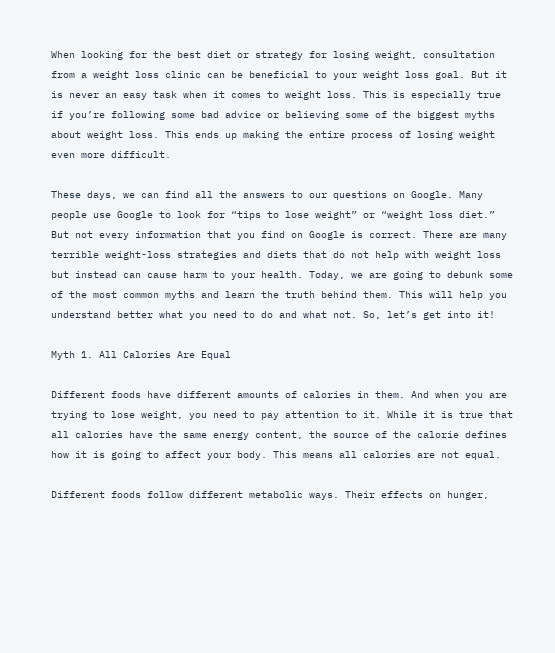When looking for the best diet or strategy for losing weight, consultation from a weight loss clinic can be beneficial to your weight loss goal. But it is never an easy task when it comes to weight loss. This is especially true if you’re following some bad advice or believing some of the biggest myths about weight loss. This ends up making the entire process of losing weight even more difficult.

These days, we can find all the answers to our questions on Google. Many people use Google to look for “tips to lose weight” or “weight loss diet.” But not every information that you find on Google is correct. There are many terrible weight-loss strategies and diets that do not help with weight loss but instead can cause harm to your health. Today, we are going to debunk some of the most common myths and learn the truth behind them. This will help you understand better what you need to do and what not. So, let’s get into it!

Myth 1. All Calories Are Equal

Different foods have different amounts of calories in them. And when you are trying to lose weight, you need to pay attention to it. While it is true that all calories have the same energy content, the source of the calorie defines how it is going to affect your body. This means all calories are not equal.

Different foods follow different metabolic ways. Their effects on hunger,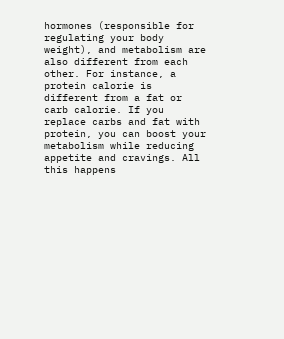hormones (responsible for regulating your body weight), and metabolism are also different from each other. For instance, a protein calorie is different from a fat or carb calorie. If you replace carbs and fat with protein, you can boost your metabolism while reducing appetite and cravings. All this happens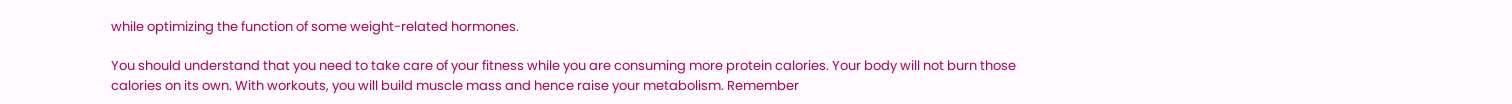while optimizing the function of some weight-related hormones.

You should understand that you need to take care of your fitness while you are consuming more protein calories. Your body will not burn those calories on its own. With workouts, you will build muscle mass and hence raise your metabolism. Remember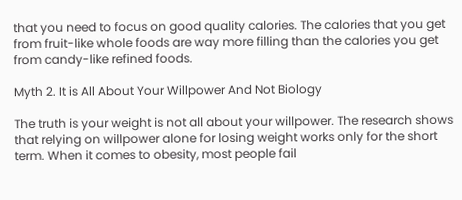that you need to focus on good quality calories. The calories that you get from fruit-like whole foods are way more filling than the calories you get from candy-like refined foods.

Myth 2. It is All About Your Willpower And Not Biology

The truth is your weight is not all about your willpower. The research shows that relying on willpower alone for losing weight works only for the short term. When it comes to obesity, most people fail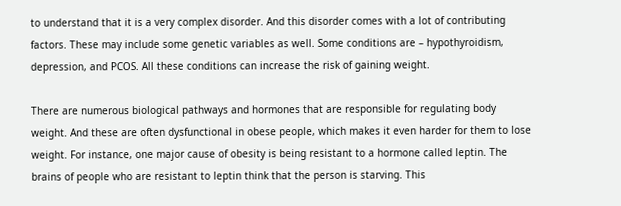to understand that it is a very complex disorder. And this disorder comes with a lot of contributing factors. These may include some genetic variables as well. Some conditions are – hypothyroidism, depression, and PCOS. All these conditions can increase the risk of gaining weight.

There are numerous biological pathways and hormones that are responsible for regulating body weight. And these are often dysfunctional in obese people, which makes it even harder for them to lose weight. For instance, one major cause of obesity is being resistant to a hormone called leptin. The brains of people who are resistant to leptin think that the person is starving. This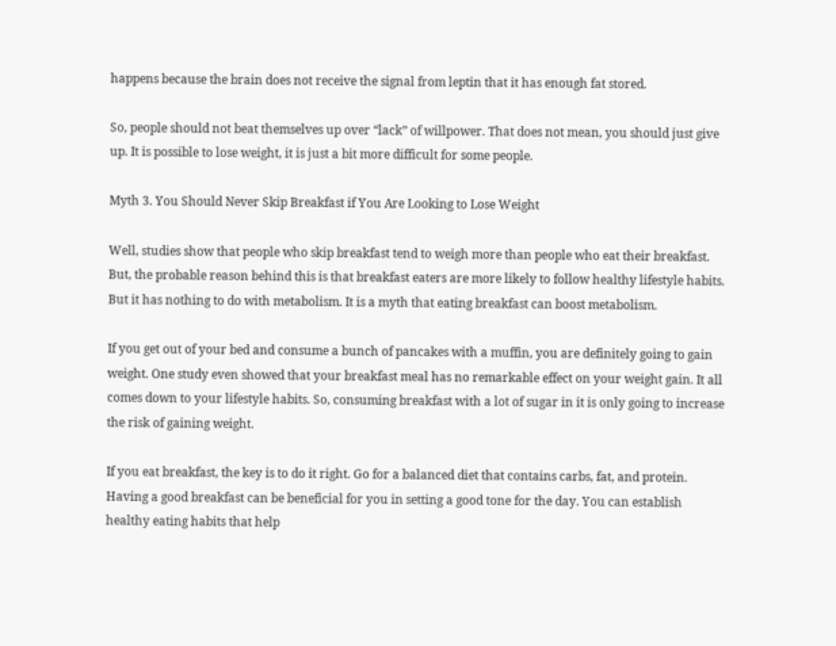happens because the brain does not receive the signal from leptin that it has enough fat stored.

So, people should not beat themselves up over “lack” of willpower. That does not mean, you should just give up. It is possible to lose weight, it is just a bit more difficult for some people.

Myth 3. You Should Never Skip Breakfast if You Are Looking to Lose Weight

Well, studies show that people who skip breakfast tend to weigh more than people who eat their breakfast. But, the probable reason behind this is that breakfast eaters are more likely to follow healthy lifestyle habits. But it has nothing to do with metabolism. It is a myth that eating breakfast can boost metabolism.

If you get out of your bed and consume a bunch of pancakes with a muffin, you are definitely going to gain weight. One study even showed that your breakfast meal has no remarkable effect on your weight gain. It all comes down to your lifestyle habits. So, consuming breakfast with a lot of sugar in it is only going to increase the risk of gaining weight.

If you eat breakfast, the key is to do it right. Go for a balanced diet that contains carbs, fat, and protein. Having a good breakfast can be beneficial for you in setting a good tone for the day. You can establish healthy eating habits that help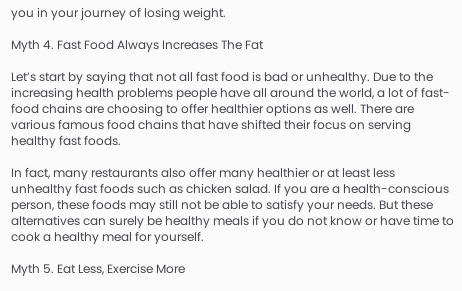you in your journey of losing weight.

Myth 4. Fast Food Always Increases The Fat

Let’s start by saying that not all fast food is bad or unhealthy. Due to the increasing health problems people have all around the world, a lot of fast-food chains are choosing to offer healthier options as well. There are various famous food chains that have shifted their focus on serving healthy fast foods.

In fact, many restaurants also offer many healthier or at least less unhealthy fast foods such as chicken salad. If you are a health-conscious person, these foods may still not be able to satisfy your needs. But these alternatives can surely be healthy meals if you do not know or have time to cook a healthy meal for yourself.

Myth 5. Eat Less, Exercise More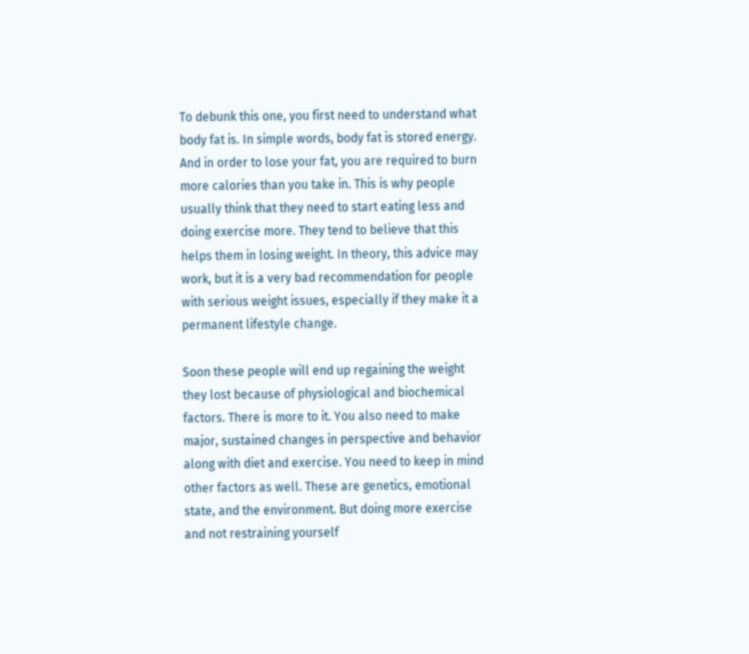To debunk this one, you first need to understand what body fat is. In simple words, body fat is stored energy. And in order to lose your fat, you are required to burn more calories than you take in. This is why people usually think that they need to start eating less and doing exercise more. They tend to believe that this helps them in losing weight. In theory, this advice may work, but it is a very bad recommendation for people with serious weight issues, especially if they make it a permanent lifestyle change.

Soon these people will end up regaining the weight they lost because of physiological and biochemical factors. There is more to it. You also need to make major, sustained changes in perspective and behavior along with diet and exercise. You need to keep in mind other factors as well. These are genetics, emotional state, and the environment. But doing more exercise and not restraining yourself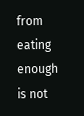from eating enough is not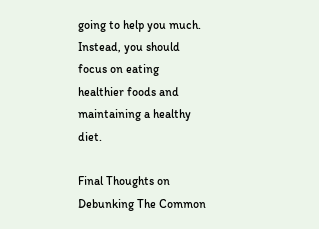going to help you much. Instead, you should focus on eating healthier foods and maintaining a healthy diet.

Final Thoughts on Debunking The Common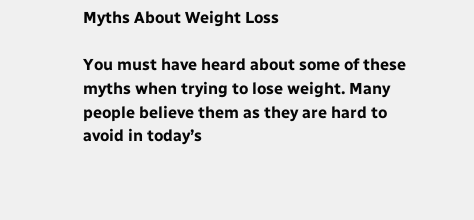Myths About Weight Loss

You must have heard about some of these myths when trying to lose weight. Many people believe them as they are hard to avoid in today’s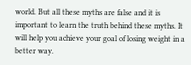world. But all these myths are false and it is important to learn the truth behind these myths. It will help you achieve your goal of losing weight in a better way.